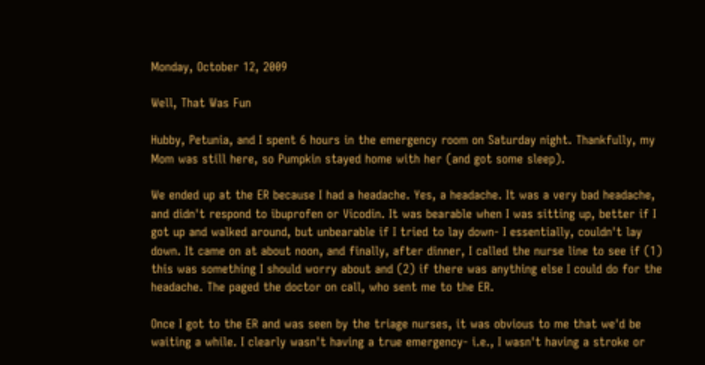Monday, October 12, 2009

Well, That Was Fun

Hubby, Petunia, and I spent 6 hours in the emergency room on Saturday night. Thankfully, my Mom was still here, so Pumpkin stayed home with her (and got some sleep).

We ended up at the ER because I had a headache. Yes, a headache. It was a very bad headache, and didn't respond to ibuprofen or Vicodin. It was bearable when I was sitting up, better if I got up and walked around, but unbearable if I tried to lay down- I essentially, couldn't lay down. It came on at about noon, and finally, after dinner, I called the nurse line to see if (1) this was something I should worry about and (2) if there was anything else I could do for the headache. The paged the doctor on call, who sent me to the ER.

Once I got to the ER and was seen by the triage nurses, it was obvious to me that we'd be waiting a while. I clearly wasn't having a true emergency- i.e., I wasn't having a stroke or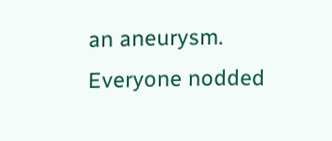an aneurysm. Everyone nodded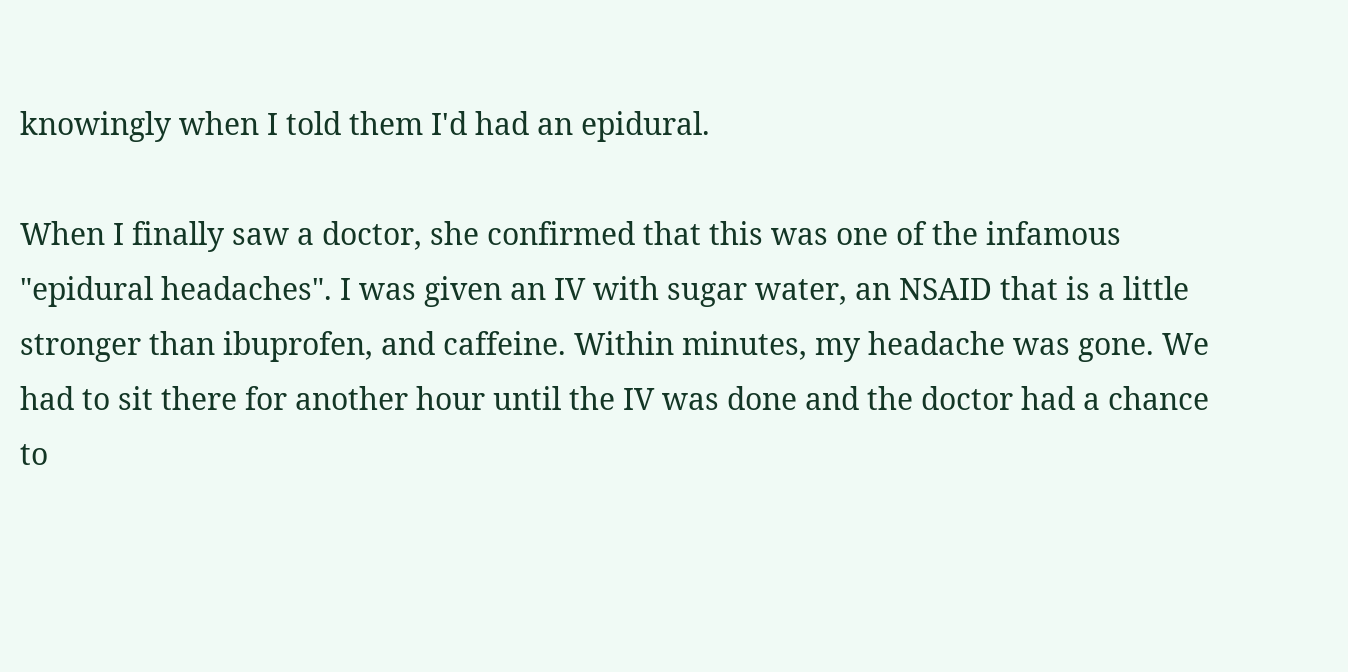knowingly when I told them I'd had an epidural.

When I finally saw a doctor, she confirmed that this was one of the infamous "epidural headaches". I was given an IV with sugar water, an NSAID that is a little stronger than ibuprofen, and caffeine. Within minutes, my headache was gone. We had to sit there for another hour until the IV was done and the doctor had a chance to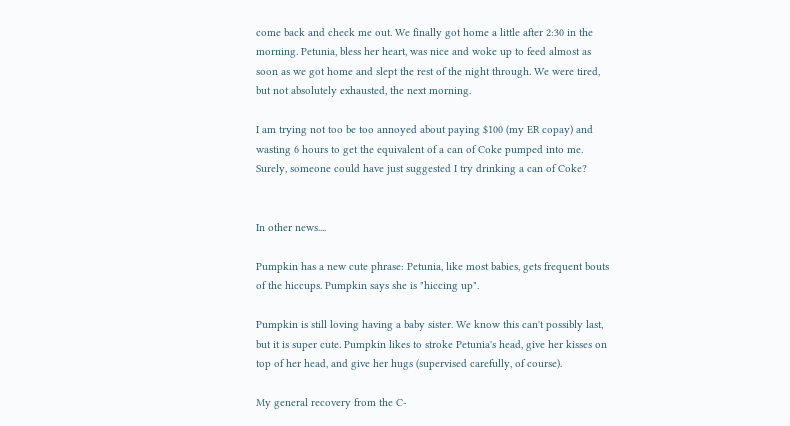come back and check me out. We finally got home a little after 2:30 in the morning. Petunia, bless her heart, was nice and woke up to feed almost as soon as we got home and slept the rest of the night through. We were tired, but not absolutely exhausted, the next morning.

I am trying not too be too annoyed about paying $100 (my ER copay) and wasting 6 hours to get the equivalent of a can of Coke pumped into me. Surely, someone could have just suggested I try drinking a can of Coke?


In other news....

Pumpkin has a new cute phrase: Petunia, like most babies, gets frequent bouts of the hiccups. Pumpkin says she is "hiccing up".

Pumpkin is still loving having a baby sister. We know this can't possibly last, but it is super cute. Pumpkin likes to stroke Petunia's head, give her kisses on top of her head, and give her hugs (supervised carefully, of course).

My general recovery from the C-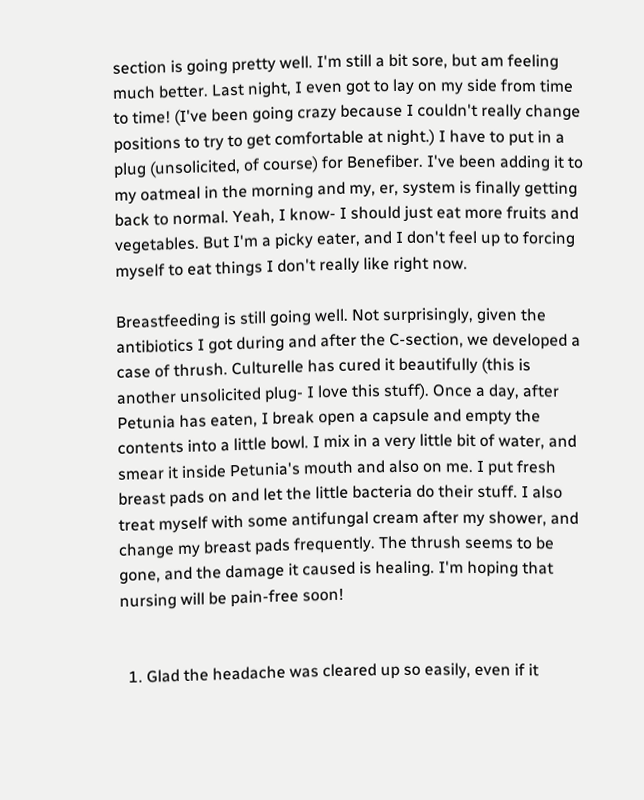section is going pretty well. I'm still a bit sore, but am feeling much better. Last night, I even got to lay on my side from time to time! (I've been going crazy because I couldn't really change positions to try to get comfortable at night.) I have to put in a plug (unsolicited, of course) for Benefiber. I've been adding it to my oatmeal in the morning and my, er, system is finally getting back to normal. Yeah, I know- I should just eat more fruits and vegetables. But I'm a picky eater, and I don't feel up to forcing myself to eat things I don't really like right now.

Breastfeeding is still going well. Not surprisingly, given the antibiotics I got during and after the C-section, we developed a case of thrush. Culturelle has cured it beautifully (this is another unsolicited plug- I love this stuff). Once a day, after Petunia has eaten, I break open a capsule and empty the contents into a little bowl. I mix in a very little bit of water, and smear it inside Petunia's mouth and also on me. I put fresh breast pads on and let the little bacteria do their stuff. I also treat myself with some antifungal cream after my shower, and change my breast pads frequently. The thrush seems to be gone, and the damage it caused is healing. I'm hoping that nursing will be pain-free soon!


  1. Glad the headache was cleared up so easily, even if it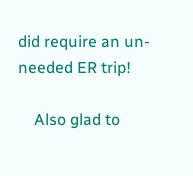did require an un-needed ER trip!

    Also glad to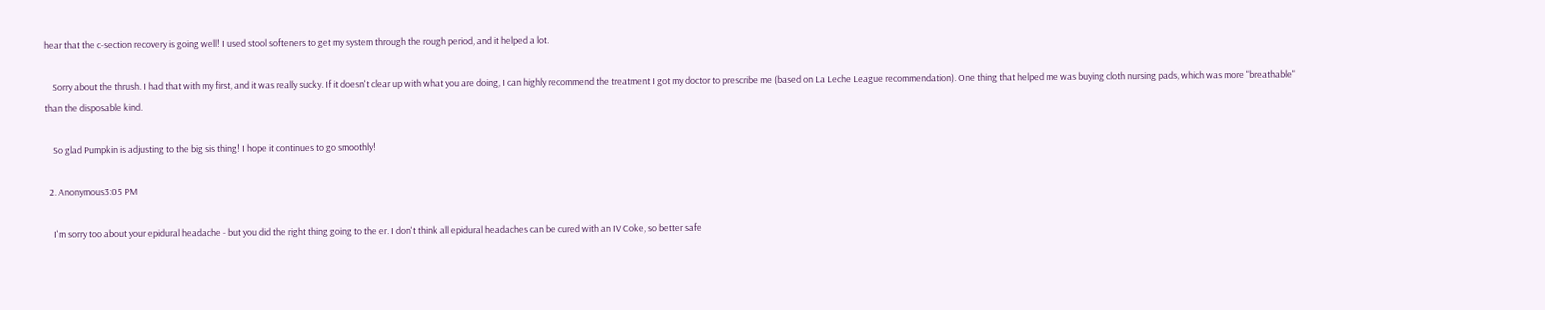hear that the c-section recovery is going well! I used stool softeners to get my system through the rough period, and it helped a lot.

    Sorry about the thrush. I had that with my first, and it was really sucky. If it doesn't clear up with what you are doing, I can highly recommend the treatment I got my doctor to prescribe me (based on La Leche League recommendation). One thing that helped me was buying cloth nursing pads, which was more "breathable" than the disposable kind.

    So glad Pumpkin is adjusting to the big sis thing! I hope it continues to go smoothly!

  2. Anonymous3:05 PM

    I'm sorry too about your epidural headache - but you did the right thing going to the er. I don't think all epidural headaches can be cured with an IV Coke, so better safe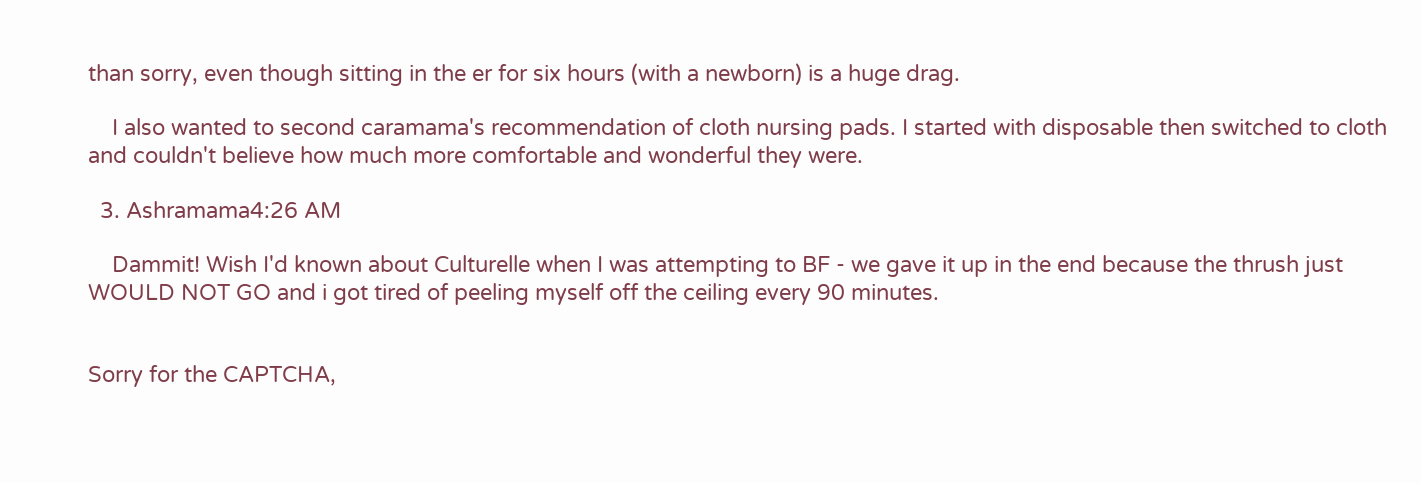than sorry, even though sitting in the er for six hours (with a newborn) is a huge drag.

    I also wanted to second caramama's recommendation of cloth nursing pads. I started with disposable then switched to cloth and couldn't believe how much more comfortable and wonderful they were.

  3. Ashramama4:26 AM

    Dammit! Wish I'd known about Culturelle when I was attempting to BF - we gave it up in the end because the thrush just WOULD NOT GO and i got tired of peeling myself off the ceiling every 90 minutes.


Sorry for the CAPTCHA,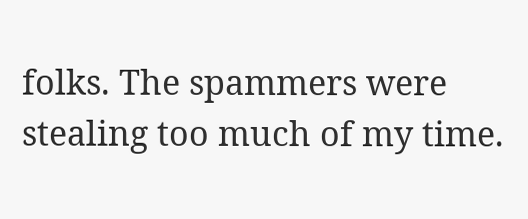folks. The spammers were stealing too much of my time.